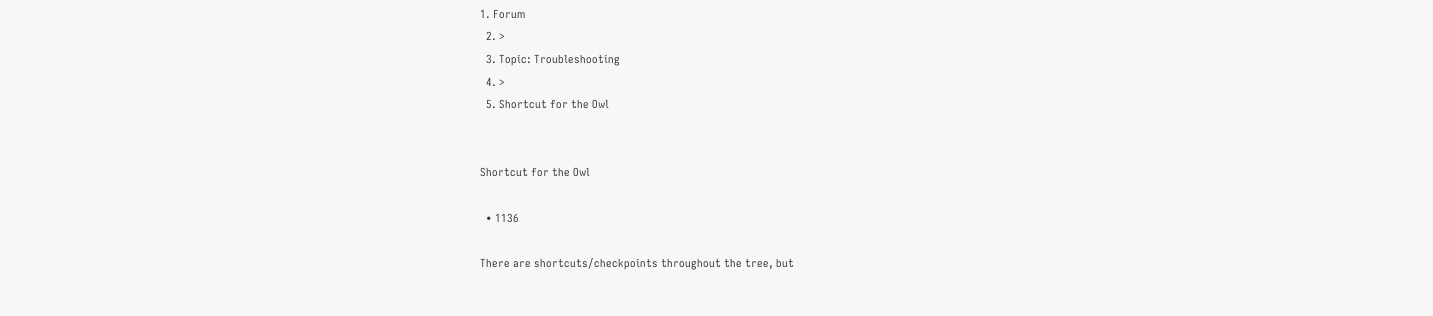1. Forum
  2. >
  3. Topic: Troubleshooting
  4. >
  5. Shortcut for the Owl


Shortcut for the Owl

  • 1136

There are shortcuts/checkpoints throughout the tree, but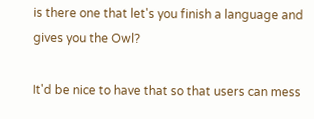is there one that let's you finish a language and gives you the Owl?

It'd be nice to have that so that users can mess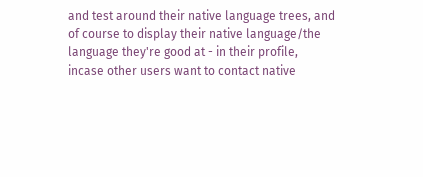and test around their native language trees, and of course to display their native language/the language they're good at - in their profile, incase other users want to contact native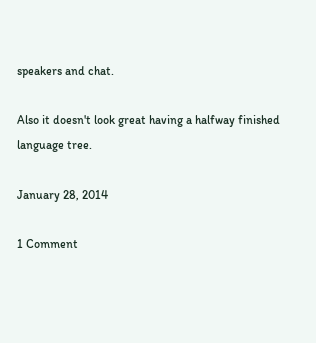speakers and chat.

Also it doesn't look great having a halfway finished language tree.

January 28, 2014

1 Comment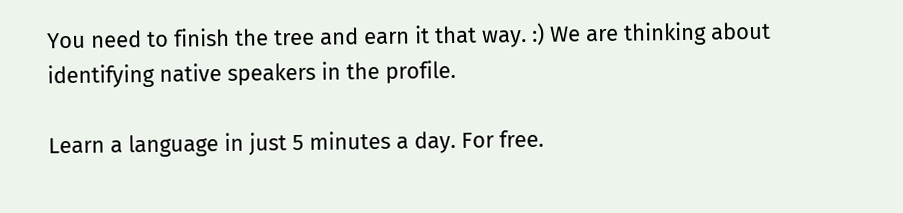You need to finish the tree and earn it that way. :) We are thinking about identifying native speakers in the profile.

Learn a language in just 5 minutes a day. For free.